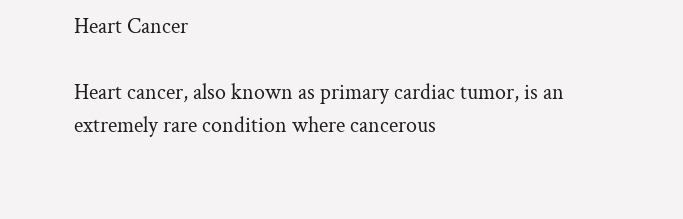Heart Cancer

Heart cancer, also known as primary cardiac tumor, is an extremely rare condition where cancerous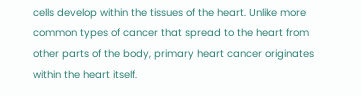cells develop within the tissues of the heart. Unlike more common types of cancer that spread to the heart from other parts of the body, primary heart cancer originates within the heart itself.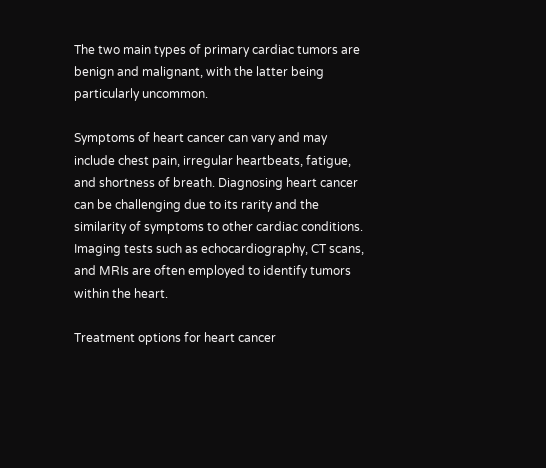The two main types of primary cardiac tumors are benign and malignant, with the latter being particularly uncommon.

Symptoms of heart cancer can vary and may include chest pain, irregular heartbeats, fatigue, and shortness of breath. Diagnosing heart cancer can be challenging due to its rarity and the similarity of symptoms to other cardiac conditions. Imaging tests such as echocardiography, CT scans, and MRIs are often employed to identify tumors within the heart.

Treatment options for heart cancer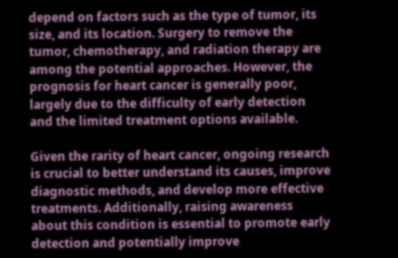depend on factors such as the type of tumor, its size, and its location. Surgery to remove the tumor, chemotherapy, and radiation therapy are among the potential approaches. However, the prognosis for heart cancer is generally poor, largely due to the difficulty of early detection and the limited treatment options available.

Given the rarity of heart cancer, ongoing research is crucial to better understand its causes, improve diagnostic methods, and develop more effective treatments. Additionally, raising awareness about this condition is essential to promote early detection and potentially improve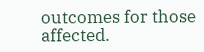outcomes for those affected.